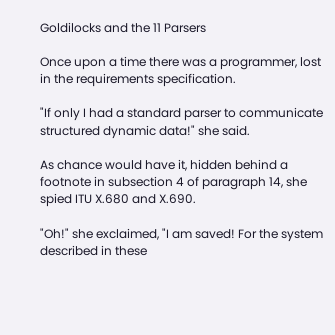Goldilocks and the 11 Parsers

Once upon a time there was a programmer, lost in the requirements specification.

"If only I had a standard parser to communicate structured dynamic data!" she said.

As chance would have it, hidden behind a footnote in subsection 4 of paragraph 14, she spied ITU X.680 and X.690.

"Oh!" she exclaimed, "I am saved! For the system described in these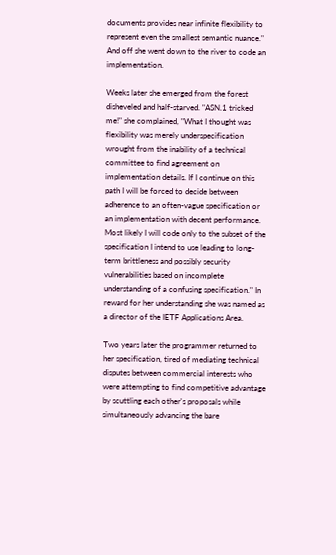documents provides near infinite flexibility to represent even the smallest semantic nuance." And off she went down to the river to code an implementation.

Weeks later she emerged from the forest disheveled and half-starved. "ASN.1 tricked me!" she complained, "What I thought was flexibility was merely underspecification wrought from the inability of a technical committee to find agreement on implementation details. If I continue on this path I will be forced to decide between adherence to an often-vague specification or an implementation with decent performance. Most likely I will code only to the subset of the specification I intend to use leading to long-term brittleness and possibly security vulnerabilities based on incomplete understanding of a confusing specification." In reward for her understanding she was named as a director of the IETF Applications Area.

Two years later the programmer returned to her specification, tired of mediating technical disputes between commercial interests who were attempting to find competitive advantage by scuttling each other's proposals while simultaneously advancing the bare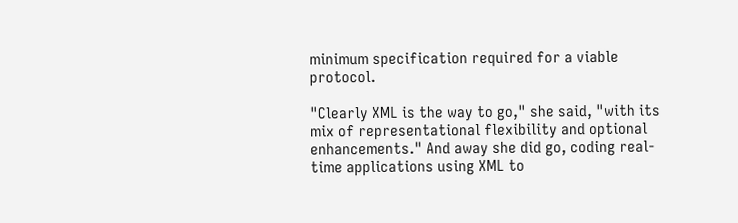minimum specification required for a viable protocol.

"Clearly XML is the way to go," she said, "with its mix of representational flexibility and optional enhancements." And away she did go, coding real-time applications using XML to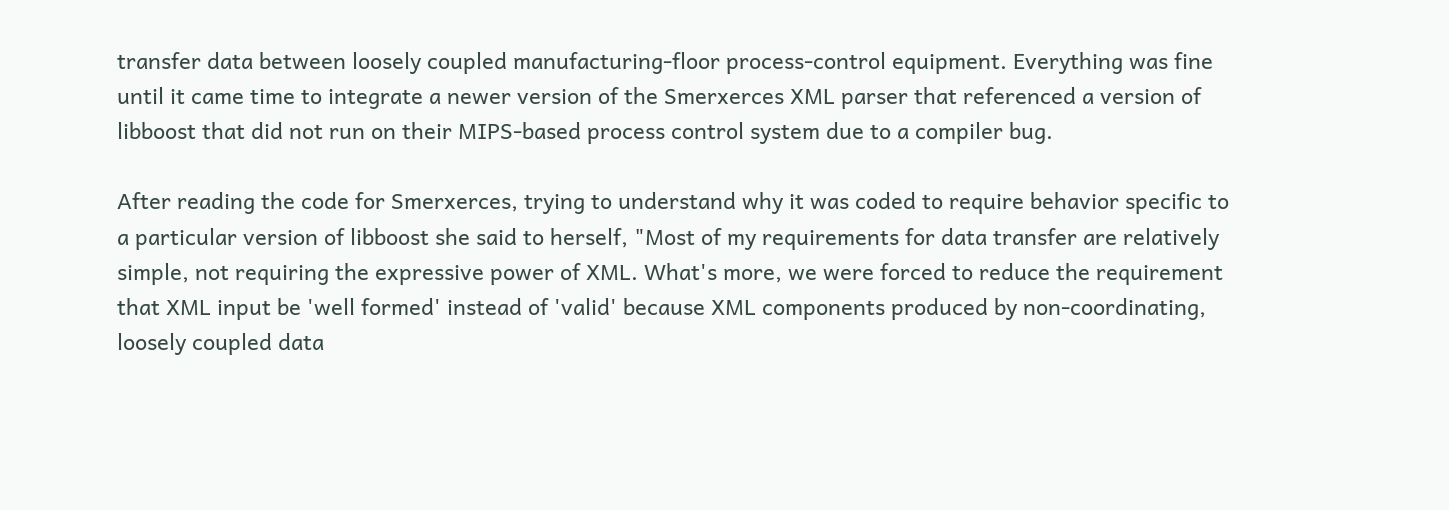transfer data between loosely coupled manufacturing-floor process-control equipment. Everything was fine until it came time to integrate a newer version of the Smerxerces XML parser that referenced a version of libboost that did not run on their MIPS-based process control system due to a compiler bug.

After reading the code for Smerxerces, trying to understand why it was coded to require behavior specific to a particular version of libboost she said to herself, "Most of my requirements for data transfer are relatively simple, not requiring the expressive power of XML. What's more, we were forced to reduce the requirement that XML input be 'well formed' instead of 'valid' because XML components produced by non-coordinating, loosely coupled data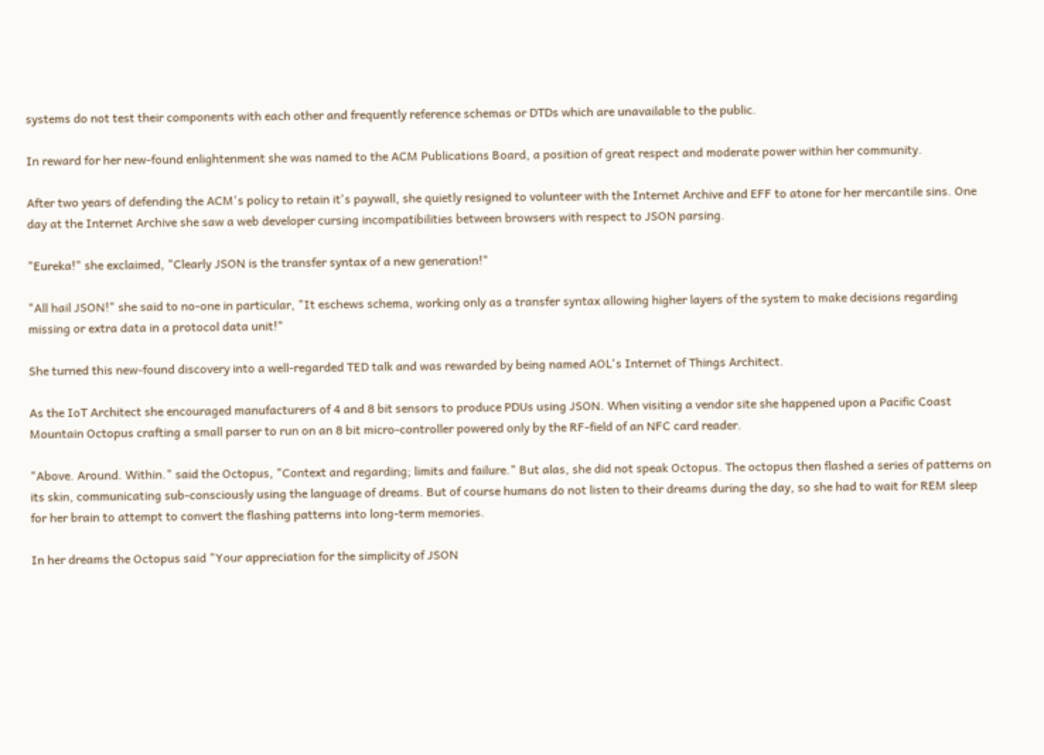systems do not test their components with each other and frequently reference schemas or DTDs which are unavailable to the public.

In reward for her new-found enlightenment she was named to the ACM Publications Board, a position of great respect and moderate power within her community.

After two years of defending the ACM's policy to retain it's paywall, she quietly resigned to volunteer with the Internet Archive and EFF to atone for her mercantile sins. One day at the Internet Archive she saw a web developer cursing incompatibilities between browsers with respect to JSON parsing.

"Eureka!" she exclaimed, "Clearly JSON is the transfer syntax of a new generation!"

"All hail JSON!" she said to no-one in particular, "It eschews schema, working only as a transfer syntax allowing higher layers of the system to make decisions regarding missing or extra data in a protocol data unit!"

She turned this new-found discovery into a well-regarded TED talk and was rewarded by being named AOL's Internet of Things Architect.

As the IoT Architect she encouraged manufacturers of 4 and 8 bit sensors to produce PDUs using JSON. When visiting a vendor site she happened upon a Pacific Coast Mountain Octopus crafting a small parser to run on an 8 bit micro-controller powered only by the RF-field of an NFC card reader.

"Above. Around. Within." said the Octopus, "Context and regarding; limits and failure." But alas, she did not speak Octopus. The octopus then flashed a series of patterns on its skin, communicating sub-consciously using the language of dreams. But of course humans do not listen to their dreams during the day, so she had to wait for REM sleep for her brain to attempt to convert the flashing patterns into long-term memories.

In her dreams the Octopus said "Your appreciation for the simplicity of JSON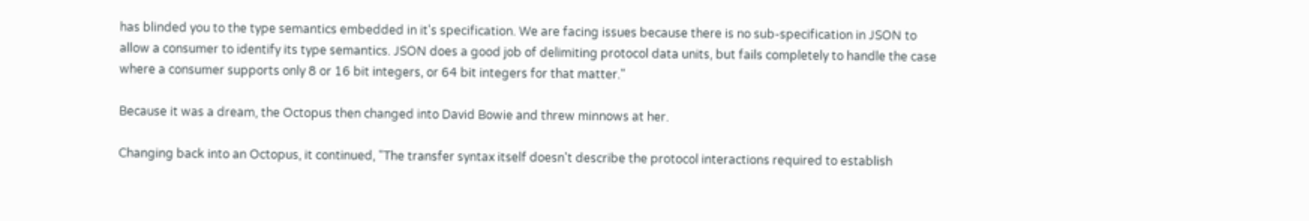has blinded you to the type semantics embedded in it's specification. We are facing issues because there is no sub-specification in JSON to allow a consumer to identify its type semantics. JSON does a good job of delimiting protocol data units, but fails completely to handle the case where a consumer supports only 8 or 16 bit integers, or 64 bit integers for that matter."

Because it was a dream, the Octopus then changed into David Bowie and threw minnows at her.

Changing back into an Octopus, it continued, "The transfer syntax itself doesn't describe the protocol interactions required to establish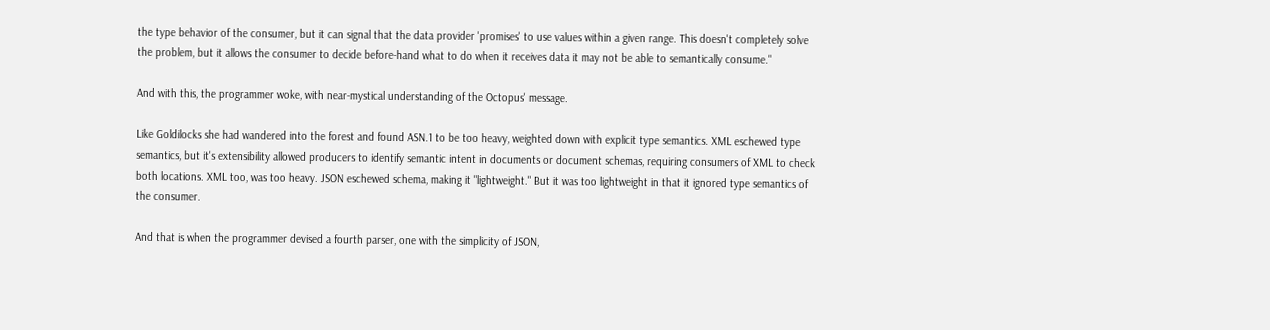the type behavior of the consumer, but it can signal that the data provider 'promises' to use values within a given range. This doesn't completely solve the problem, but it allows the consumer to decide before-hand what to do when it receives data it may not be able to semantically consume."

And with this, the programmer woke, with near-mystical understanding of the Octopus' message.

Like Goldilocks she had wandered into the forest and found ASN.1 to be too heavy, weighted down with explicit type semantics. XML eschewed type semantics, but it's extensibility allowed producers to identify semantic intent in documents or document schemas, requiring consumers of XML to check both locations. XML too, was too heavy. JSON eschewed schema, making it "lightweight." But it was too lightweight in that it ignored type semantics of the consumer.

And that is when the programmer devised a fourth parser, one with the simplicity of JSON,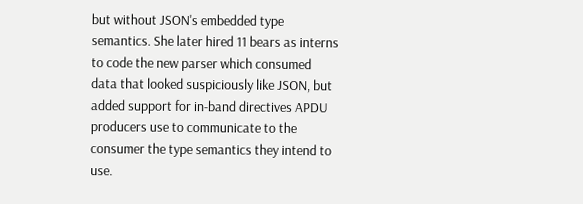but without JSON's embedded type semantics. She later hired 11 bears as interns to code the new parser which consumed data that looked suspiciously like JSON, but added support for in-band directives APDU producers use to communicate to the consumer the type semantics they intend to use.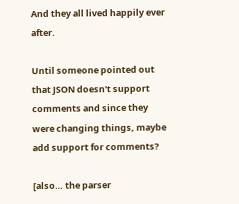And they all lived happily ever after.

Until someone pointed out that JSON doesn't support comments and since they were changing things, maybe add support for comments?

[also… the parser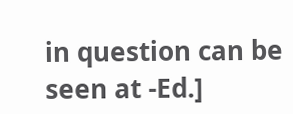in question can be seen at -Ed.]